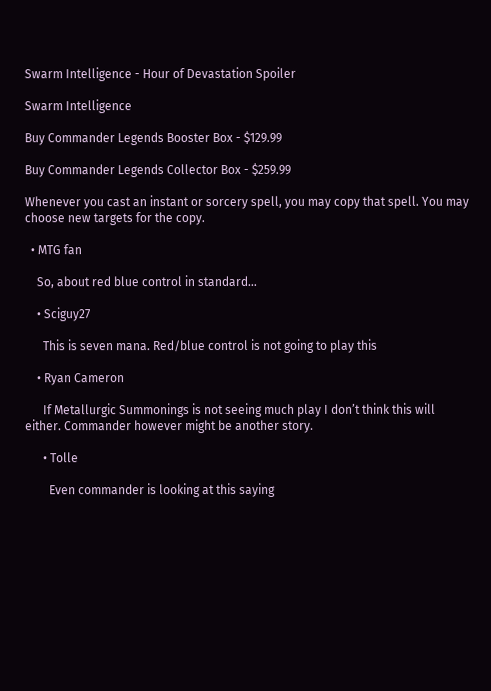Swarm Intelligence - Hour of Devastation Spoiler

Swarm Intelligence

Buy Commander Legends Booster Box - $129.99

Buy Commander Legends Collector Box - $259.99

Whenever you cast an instant or sorcery spell, you may copy that spell. You may choose new targets for the copy.

  • MTG fan

    So, about red blue control in standard…

    • Sciguy27

      This is seven mana. Red/blue control is not going to play this

    • Ryan Cameron

      If Metallurgic Summonings is not seeing much play I don’t think this will either. Commander however might be another story.

      • Tolle

        Even commander is looking at this saying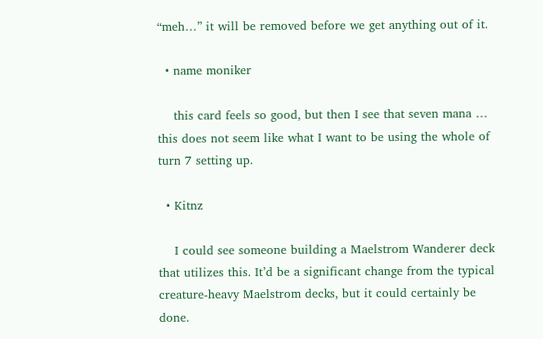“meh…” it will be removed before we get anything out of it.

  • name moniker

    this card feels so good, but then I see that seven mana … this does not seem like what I want to be using the whole of turn 7 setting up.

  • Kitnz

    I could see someone building a Maelstrom Wanderer deck that utilizes this. It’d be a significant change from the typical creature-heavy Maelstrom decks, but it could certainly be done.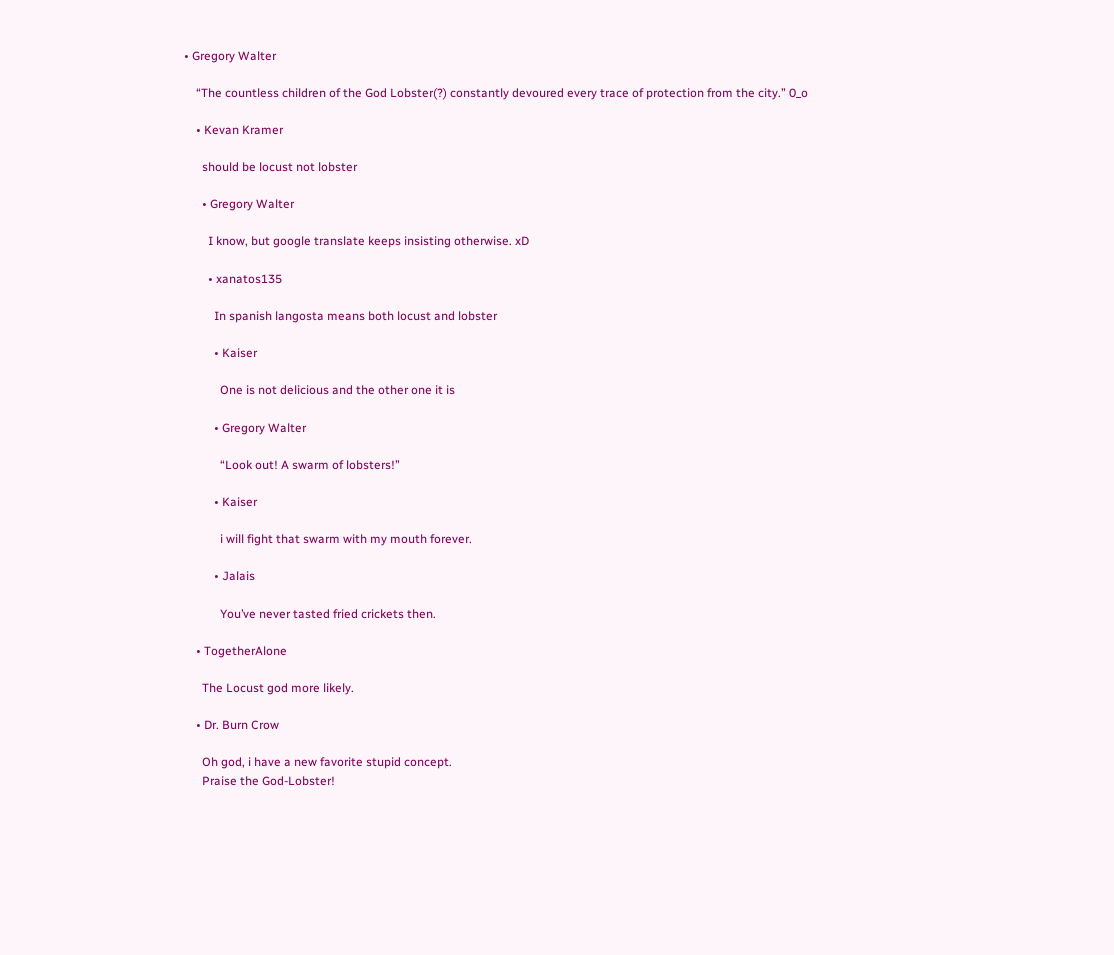• Gregory Walter

    “The countless children of the God Lobster(?) constantly devoured every trace of protection from the city.” 0_o

    • Kevan Kramer

      should be locust not lobster

      • Gregory Walter

        I know, but google translate keeps insisting otherwise. xD

        • xanatos135

          In spanish langosta means both locust and lobster

          • Kaiser

            One is not delicious and the other one it is

          • Gregory Walter

            “Look out! A swarm of lobsters!”

          • Kaiser

            i will fight that swarm with my mouth forever.

          • Jalais

            You’ve never tasted fried crickets then.

    • TogetherAlone

      The Locust god more likely.

    • Dr. Burn Crow

      Oh god, i have a new favorite stupid concept.
      Praise the God-Lobster!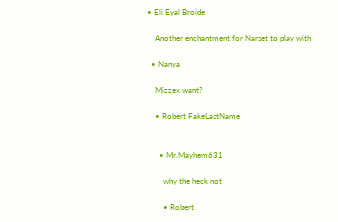• Eli Eyal Broide

    Another enchantment for Narset to play with

  • Nanya

    Mizzex want?

    • Robert FakeLastName


      • Mr.Mayhem631

        why the heck not

        • Robert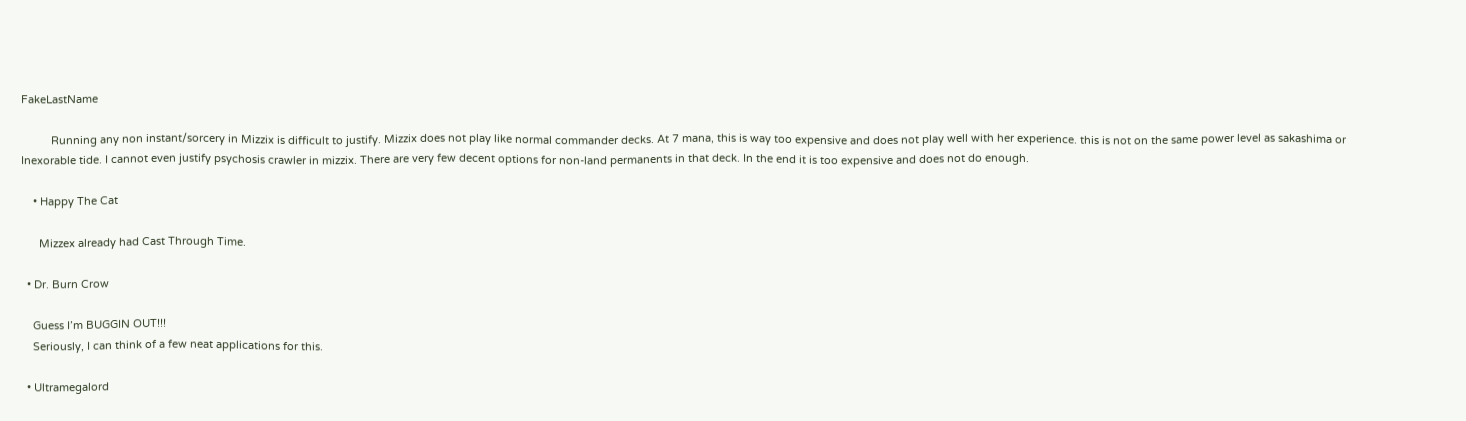FakeLastName

          Running any non instant/sorcery in Mizzix is difficult to justify. Mizzix does not play like normal commander decks. At 7 mana, this is way too expensive and does not play well with her experience. this is not on the same power level as sakashima or Inexorable tide. I cannot even justify psychosis crawler in mizzix. There are very few decent options for non-land permanents in that deck. In the end it is too expensive and does not do enough.

    • Happy The Cat

      Mizzex already had Cast Through Time.

  • Dr. Burn Crow

    Guess I’m BUGGIN OUT!!!
    Seriously, I can think of a few neat applications for this.

  • Ultramegalord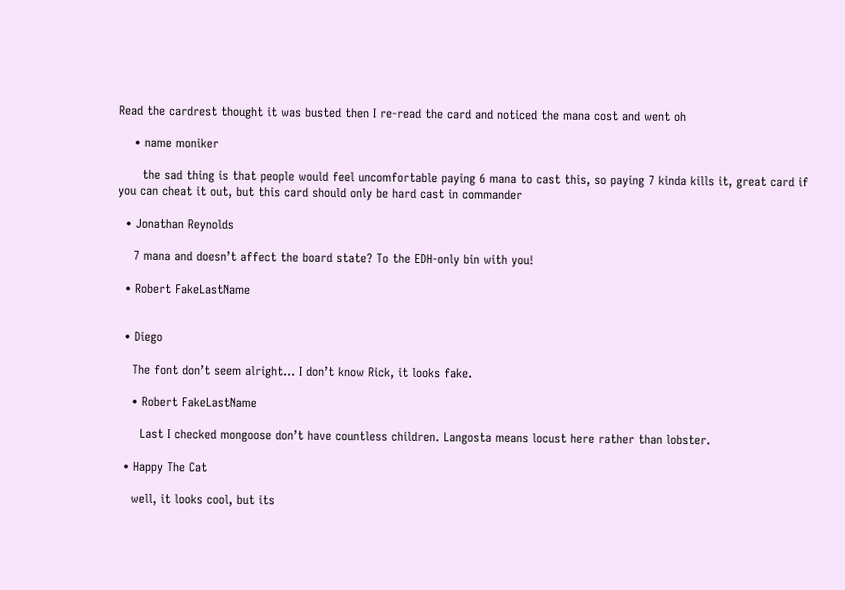Read the cardrest thought it was busted then I re-read the card and noticed the mana cost and went oh

    • name moniker

      the sad thing is that people would feel uncomfortable paying 6 mana to cast this, so paying 7 kinda kills it, great card if you can cheat it out, but this card should only be hard cast in commander

  • Jonathan Reynolds

    7 mana and doesn’t affect the board state? To the EDH-only bin with you!

  • Robert FakeLastName


  • Diego

    The font don’t seem alright… I don’t know Rick, it looks fake.

    • Robert FakeLastName

      Last I checked mongoose don’t have countless children. Langosta means locust here rather than lobster.

  • Happy The Cat

    well, it looks cool, but its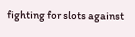fighting for slots against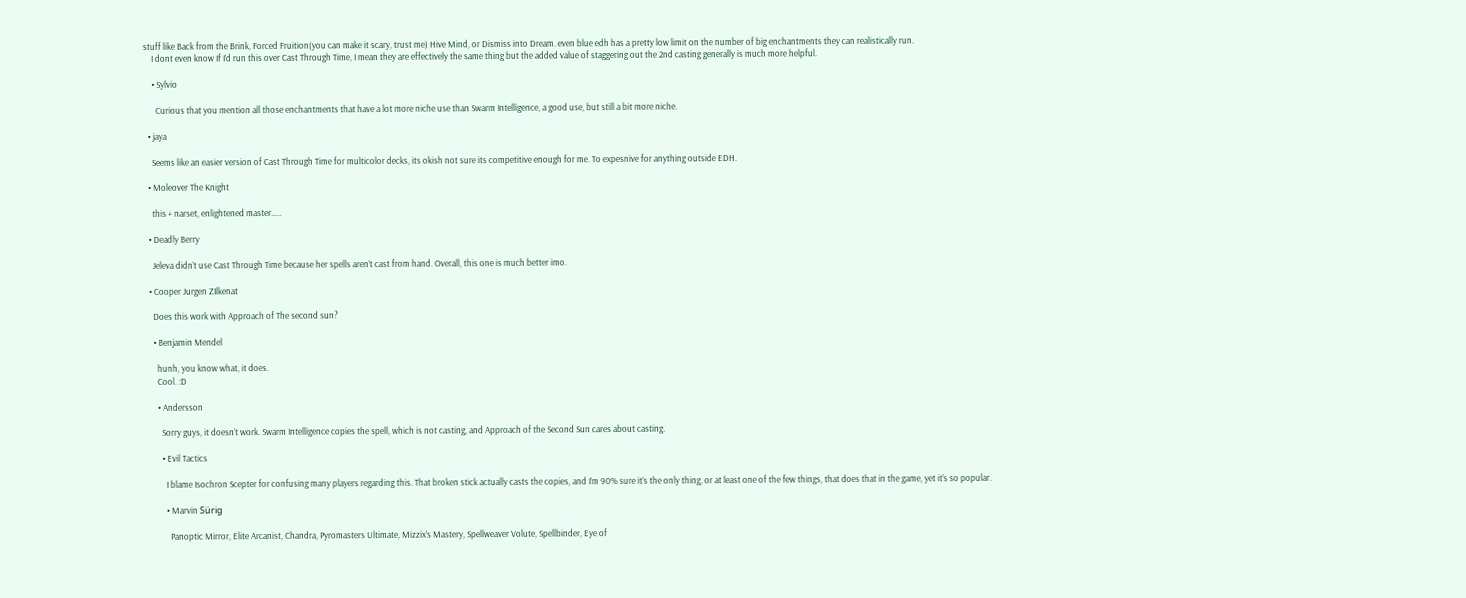stuff like Back from the Brink, Forced Fruition(you can make it scary, trust me) Hive Mind, or Dismiss into Dream. even blue edh has a pretty low limit on the number of big enchantments they can realistically run.
    I dont even know If I’d run this over Cast Through Time, I mean they are effectively the same thing but the added value of staggering out the 2nd casting generally is much more helpful.

    • Sylvio

      Curious that you mention all those enchantments that have a lot more niche use than Swarm Intelligence, a good use, but still a bit more niche.

  • jaya

    Seems like an easier version of Cast Through Time for multicolor decks, its okish not sure its competitive enough for me. To expesnive for anything outside EDH.

  • Moleover The Knight

    this + narset, enlightened master…..

  • Deadly Berry

    Jeleva didn’t use Cast Through Time because her spells aren’t cast from hand. Overall, this one is much better imo.

  • Cooper Jurgen ZIlkenat

    Does this work with Approach of The second sun?

    • Benjamin Mendel

      hunh, you know what, it does.
      Cool. :D

      • Andersson

        Sorry guys, it doesn’t work. Swarm Intelligence copies the spell, which is not casting, and Approach of the Second Sun cares about casting.

        • Evil Tactics

          I blame Isochron Scepter for confusing many players regarding this. That broken stick actually casts the copies, and I’m 90% sure it’s the only thing, or at least one of the few things, that does that in the game, yet it’s so popular.

          • Marvin Sürig

            Panoptic Mirror, Elite Arcanist, Chandra, Pyromasters Ultimate, Mizzix’s Mastery, Spellweaver Volute, Spellbinder, Eye of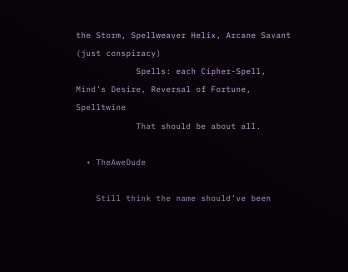the Storm, Spellweaver Helix, Arcane Savant (just conspiracy)
            Spells: each Cipher-Spell, Mind’s Desire, Reversal of Fortune, Spelltwine
            That should be about all.

  • TheAweDude

    Still think the name should’ve been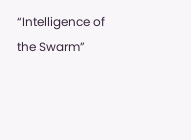“Intelligence of the Swarm”